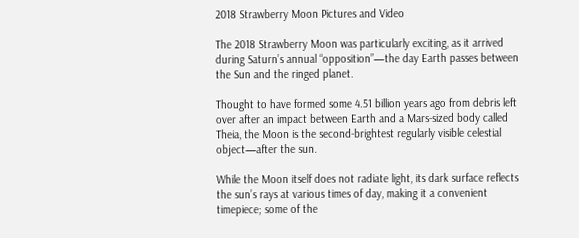2018 Strawberry Moon Pictures and Video

The 2018 Strawberry Moon was particularly exciting, as it arrived during Saturn’s annual “opposition”—the day Earth passes between the Sun and the ringed planet.

Thought to have formed some 4.51 billion years ago from debris left over after an impact between Earth and a Mars-sized body called Theia, the Moon is the second-brightest regularly visible celestial object—after the sun.

While the Moon itself does not radiate light, its dark surface reflects the sun’s rays at various times of day, making it a convenient timepiece; some of the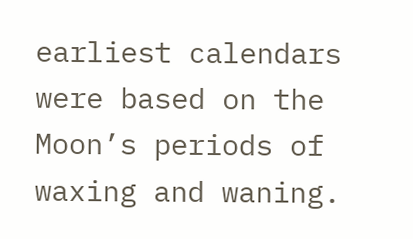earliest calendars were based on the Moon’s periods of waxing and waning.